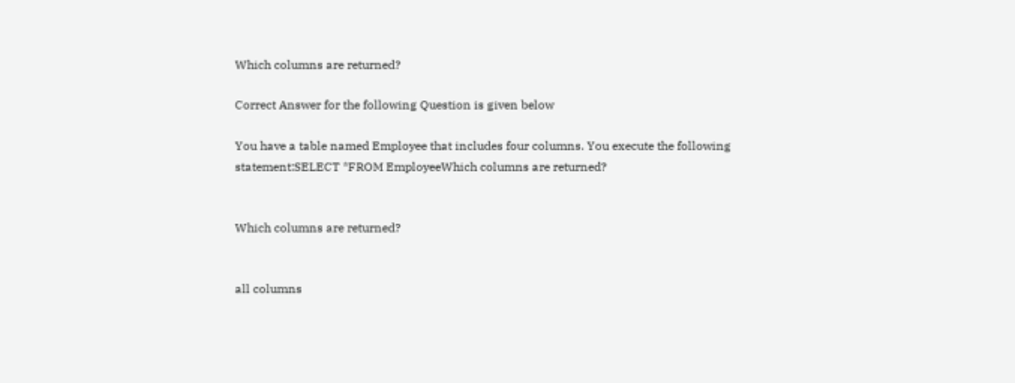Which columns are returned?

Correct Answer for the following Question is given below

You have a table named Employee that includes four columns. You execute the following statement:SELECT *FROM EmployeeWhich columns are returned?


Which columns are returned?


all columns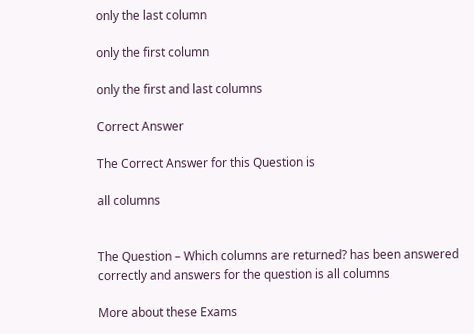only the last column

only the first column

only the first and last columns

Correct Answer

The Correct Answer for this Question is

all columns


The Question – Which columns are returned? has been answered correctly and answers for the question is all columns

More about these Exams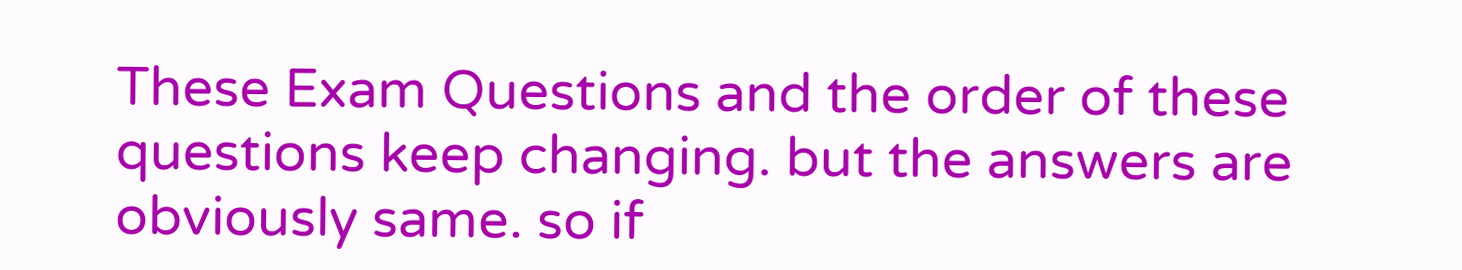These Exam Questions and the order of these questions keep changing. but the answers are obviously same. so if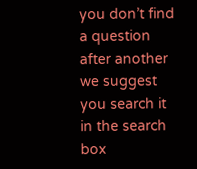you don’t find a question after another we suggest you search it in the search box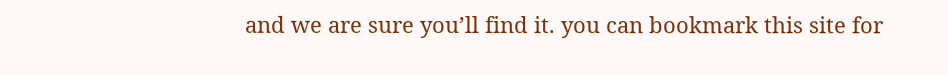and we are sure you’ll find it. you can bookmark this site for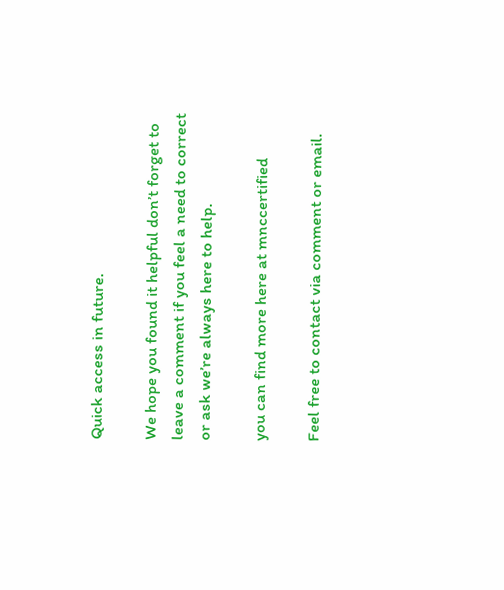Quick access in future.

We hope you found it helpful don’t forget to leave a comment if you feel a need to correct or ask we’re always here to help.

you can find more here at mnccertified

Feel free to contact via comment or email.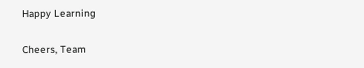Happy Learning

Cheers, Team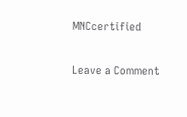MNCcertified

Leave a Comment